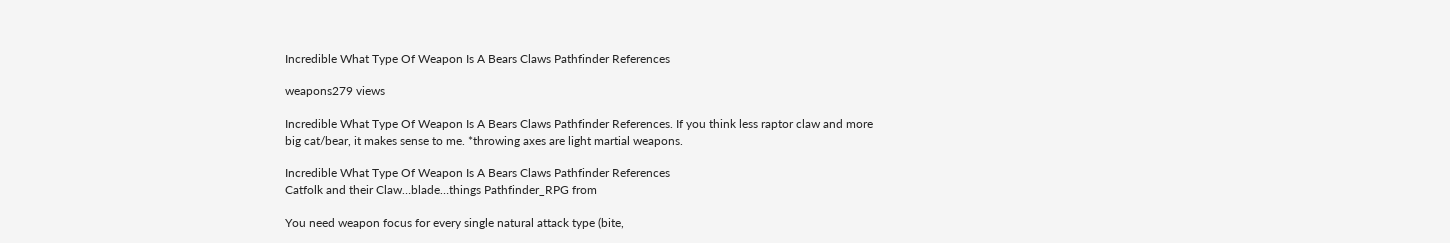Incredible What Type Of Weapon Is A Bears Claws Pathfinder References

weapons279 views

Incredible What Type Of Weapon Is A Bears Claws Pathfinder References. If you think less raptor claw and more big cat/bear, it makes sense to me. *throwing axes are light martial weapons.

Incredible What Type Of Weapon Is A Bears Claws Pathfinder References
Catfolk and their Claw…blade…things Pathfinder_RPG from

You need weapon focus for every single natural attack type (bite,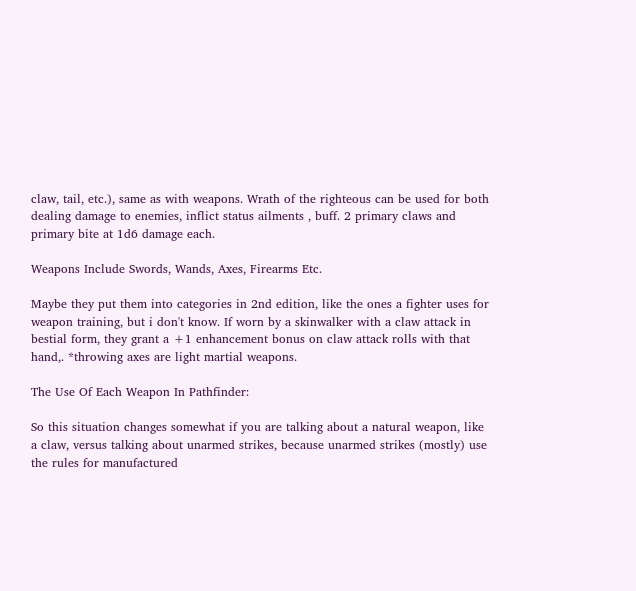claw, tail, etc.), same as with weapons. Wrath of the righteous can be used for both dealing damage to enemies, inflict status ailments , buff. 2 primary claws and primary bite at 1d6 damage each.

Weapons Include Swords, Wands, Axes, Firearms Etc.

Maybe they put them into categories in 2nd edition, like the ones a fighter uses for weapon training, but i don't know. If worn by a skinwalker with a claw attack in bestial form, they grant a +1 enhancement bonus on claw attack rolls with that hand,. *throwing axes are light martial weapons.

The Use Of Each Weapon In Pathfinder:

So this situation changes somewhat if you are talking about a natural weapon, like a claw, versus talking about unarmed strikes, because unarmed strikes (mostly) use the rules for manufactured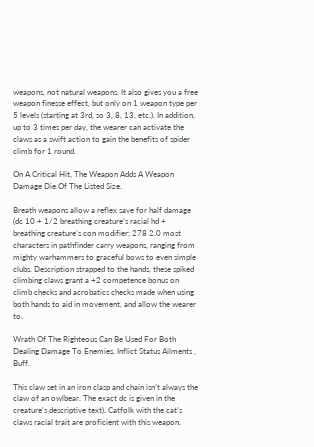weapons, not natural weapons. It also gives you a free weapon finesse effect, but only on 1 weapon type per 5 levels (starting at 3rd, so 3, 8, 13, etc.). In addition, up to 3 times per day, the wearer can activate the claws as a swift action to gain the benefits of spider climb for 1 round.

On A Critical Hit, The Weapon Adds A Weapon Damage Die Of The Listed Size.

Breath weapons allow a reflex save for half damage (dc 10 + 1/2 breathing creature’s racial hd + breathing creature’s con modifier; 278 2.0 most characters in pathfinder carry weapons, ranging from mighty warhammers to graceful bows to even simple clubs. Description strapped to the hands, these spiked climbing claws grant a +2 competence bonus on climb checks and acrobatics checks made when using both hands to aid in movement, and allow the wearer to.

Wrath Of The Righteous Can Be Used For Both Dealing Damage To Enemies, Inflict Status Ailments , Buff.

This claw set in an iron clasp and chain isn’t always the claw of an owlbear. The exact dc is given in the creature’s descriptive text). Catfolk with the cat’s claws racial trait are proficient with this weapon.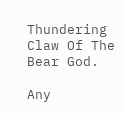Thundering Claw Of The Bear God.

Any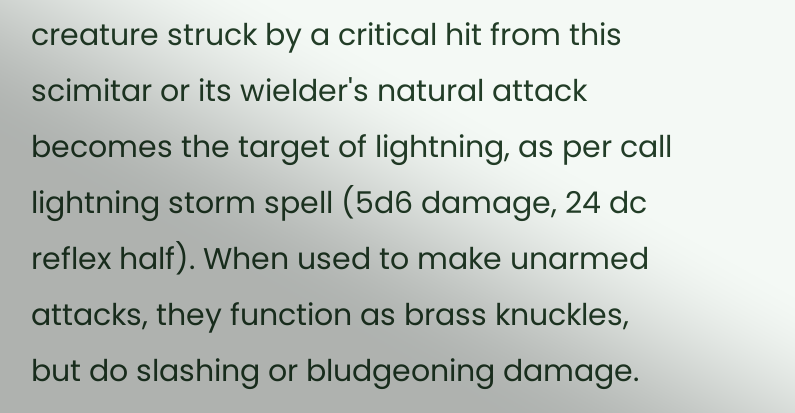creature struck by a critical hit from this scimitar or its wielder's natural attack becomes the target of lightning, as per call lightning storm spell (5d6 damage, 24 dc reflex half). When used to make unarmed attacks, they function as brass knuckles, but do slashing or bludgeoning damage.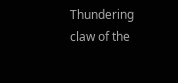Thundering claw of the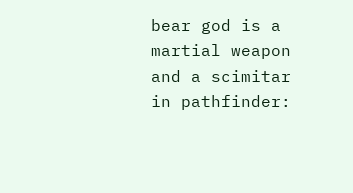bear god is a martial weapon and a scimitar in pathfinder: